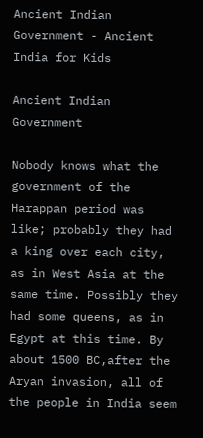Ancient Indian Government - Ancient India for Kids

Ancient Indian Government

Nobody knows what the government of the Harappan period was like; probably they had a king over each city, as in West Asia at the same time. Possibly they had some queens, as in Egypt at this time. By about 1500 BC,after the Aryan invasion, all of the people in India seem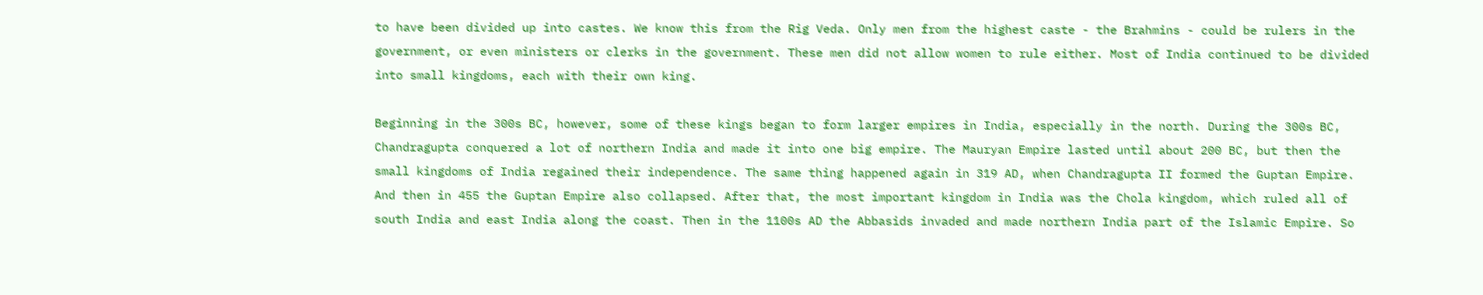to have been divided up into castes. We know this from the Rig Veda. Only men from the highest caste - the Brahmins - could be rulers in the government, or even ministers or clerks in the government. These men did not allow women to rule either. Most of India continued to be divided into small kingdoms, each with their own king.

Beginning in the 300s BC, however, some of these kings began to form larger empires in India, especially in the north. During the 300s BC, Chandragupta conquered a lot of northern India and made it into one big empire. The Mauryan Empire lasted until about 200 BC, but then the small kingdoms of India regained their independence. The same thing happened again in 319 AD, when Chandragupta II formed the Guptan Empire. And then in 455 the Guptan Empire also collapsed. After that, the most important kingdom in India was the Chola kingdom, which ruled all of south India and east India along the coast. Then in the 1100s AD the Abbasids invaded and made northern India part of the Islamic Empire. So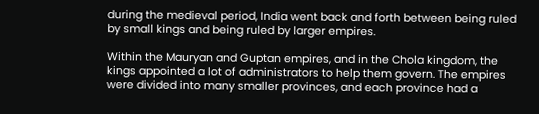during the medieval period, India went back and forth between being ruled by small kings and being ruled by larger empires.

Within the Mauryan and Guptan empires, and in the Chola kingdom, the kings appointed a lot of administrators to help them govern. The empires were divided into many smaller provinces, and each province had a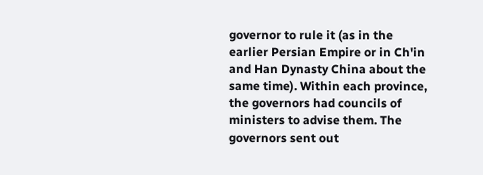governor to rule it (as in the earlier Persian Empire or in Ch'in and Han Dynasty China about the same time). Within each province, the governors had councils of ministers to advise them. The governors sent out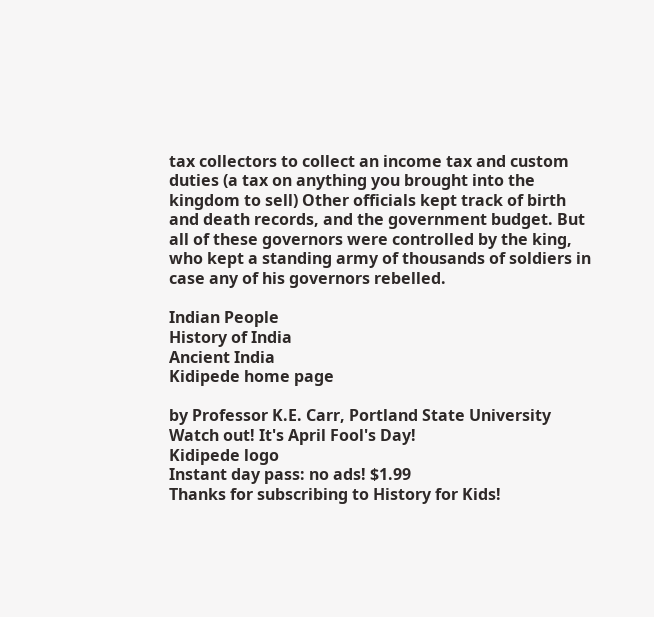tax collectors to collect an income tax and custom duties (a tax on anything you brought into the kingdom to sell) Other officials kept track of birth and death records, and the government budget. But all of these governors were controlled by the king, who kept a standing army of thousands of soldiers in case any of his governors rebelled.

Indian People
History of India
Ancient India
Kidipede home page

by Professor K.E. Carr, Portland State University
Watch out! It's April Fool's Day!
Kidipede logo
Instant day pass: no ads! $1.99
Thanks for subscribing to History for Kids!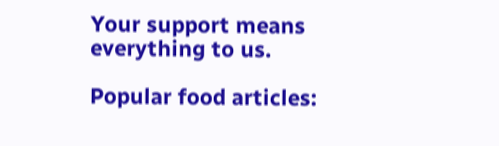Your support means everything to us.

Popular food articles: